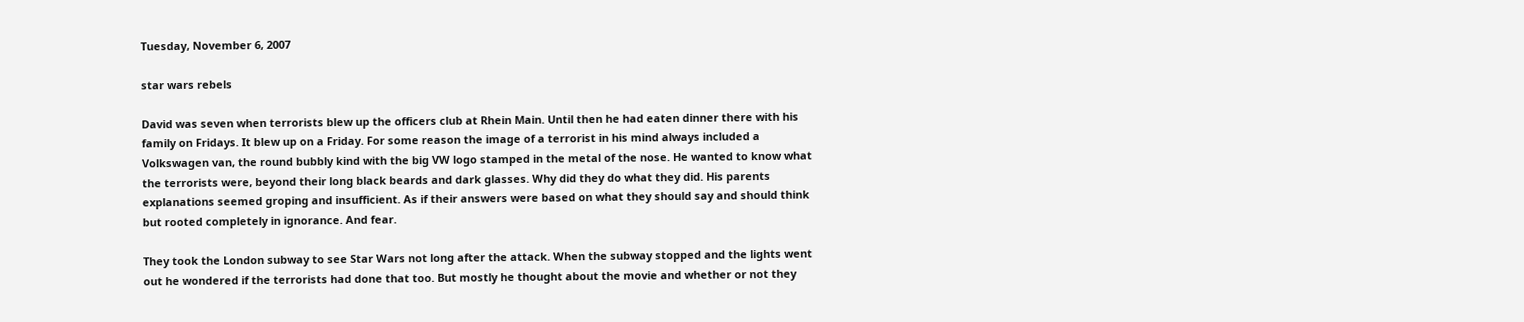Tuesday, November 6, 2007

star wars rebels

David was seven when terrorists blew up the officers club at Rhein Main. Until then he had eaten dinner there with his family on Fridays. It blew up on a Friday. For some reason the image of a terrorist in his mind always included a Volkswagen van, the round bubbly kind with the big VW logo stamped in the metal of the nose. He wanted to know what the terrorists were, beyond their long black beards and dark glasses. Why did they do what they did. His parents explanations seemed groping and insufficient. As if their answers were based on what they should say and should think but rooted completely in ignorance. And fear.

They took the London subway to see Star Wars not long after the attack. When the subway stopped and the lights went out he wondered if the terrorists had done that too. But mostly he thought about the movie and whether or not they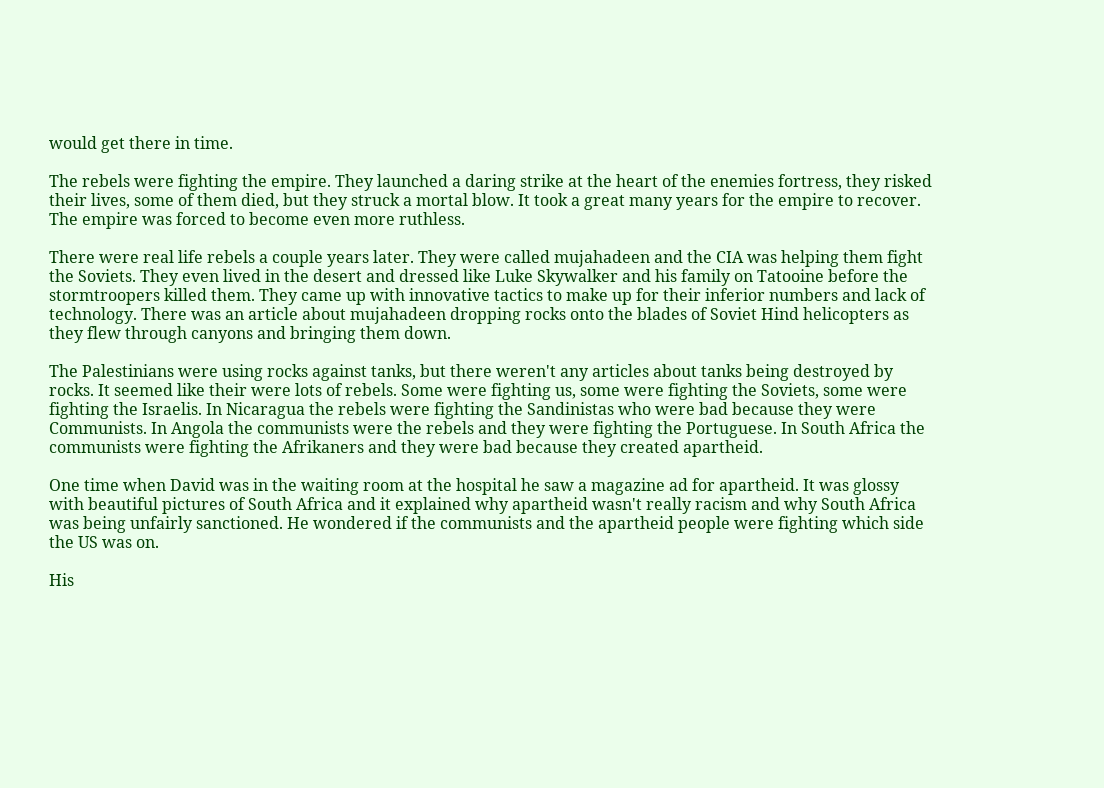would get there in time.

The rebels were fighting the empire. They launched a daring strike at the heart of the enemies fortress, they risked their lives, some of them died, but they struck a mortal blow. It took a great many years for the empire to recover. The empire was forced to become even more ruthless.

There were real life rebels a couple years later. They were called mujahadeen and the CIA was helping them fight the Soviets. They even lived in the desert and dressed like Luke Skywalker and his family on Tatooine before the stormtroopers killed them. They came up with innovative tactics to make up for their inferior numbers and lack of technology. There was an article about mujahadeen dropping rocks onto the blades of Soviet Hind helicopters as they flew through canyons and bringing them down.

The Palestinians were using rocks against tanks, but there weren't any articles about tanks being destroyed by rocks. It seemed like their were lots of rebels. Some were fighting us, some were fighting the Soviets, some were fighting the Israelis. In Nicaragua the rebels were fighting the Sandinistas who were bad because they were Communists. In Angola the communists were the rebels and they were fighting the Portuguese. In South Africa the communists were fighting the Afrikaners and they were bad because they created apartheid.

One time when David was in the waiting room at the hospital he saw a magazine ad for apartheid. It was glossy with beautiful pictures of South Africa and it explained why apartheid wasn't really racism and why South Africa was being unfairly sanctioned. He wondered if the communists and the apartheid people were fighting which side the US was on.

His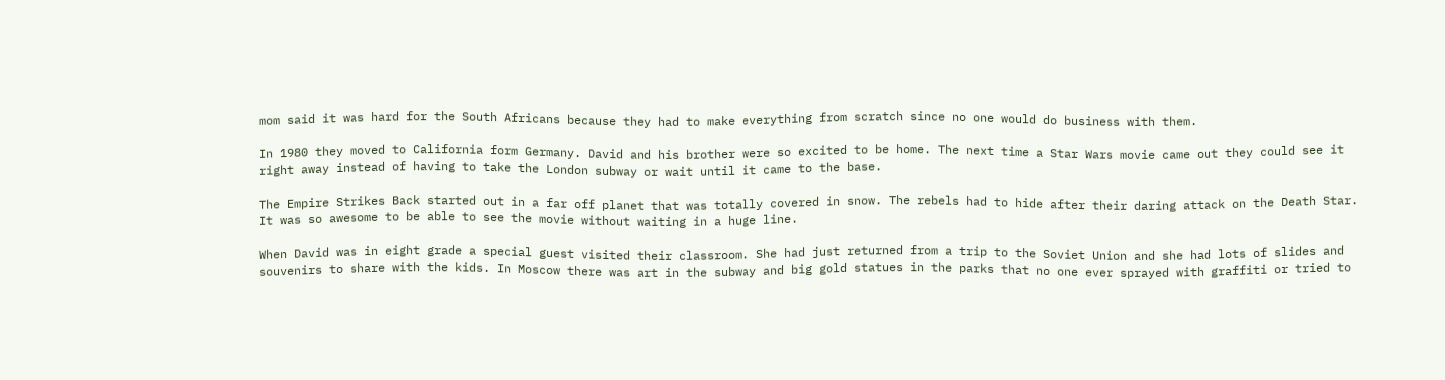mom said it was hard for the South Africans because they had to make everything from scratch since no one would do business with them.

In 1980 they moved to California form Germany. David and his brother were so excited to be home. The next time a Star Wars movie came out they could see it right away instead of having to take the London subway or wait until it came to the base.

The Empire Strikes Back started out in a far off planet that was totally covered in snow. The rebels had to hide after their daring attack on the Death Star. It was so awesome to be able to see the movie without waiting in a huge line.

When David was in eight grade a special guest visited their classroom. She had just returned from a trip to the Soviet Union and she had lots of slides and souvenirs to share with the kids. In Moscow there was art in the subway and big gold statues in the parks that no one ever sprayed with graffiti or tried to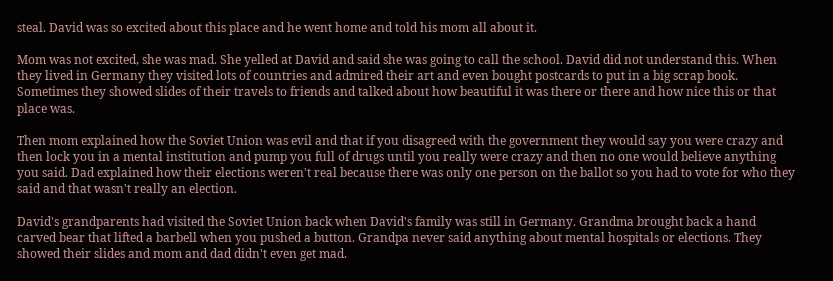steal. David was so excited about this place and he went home and told his mom all about it.

Mom was not excited, she was mad. She yelled at David and said she was going to call the school. David did not understand this. When they lived in Germany they visited lots of countries and admired their art and even bought postcards to put in a big scrap book. Sometimes they showed slides of their travels to friends and talked about how beautiful it was there or there and how nice this or that place was.

Then mom explained how the Soviet Union was evil and that if you disagreed with the government they would say you were crazy and then lock you in a mental institution and pump you full of drugs until you really were crazy and then no one would believe anything you said. Dad explained how their elections weren't real because there was only one person on the ballot so you had to vote for who they said and that wasn't really an election.

David's grandparents had visited the Soviet Union back when David's family was still in Germany. Grandma brought back a hand carved bear that lifted a barbell when you pushed a button. Grandpa never said anything about mental hospitals or elections. They showed their slides and mom and dad didn't even get mad.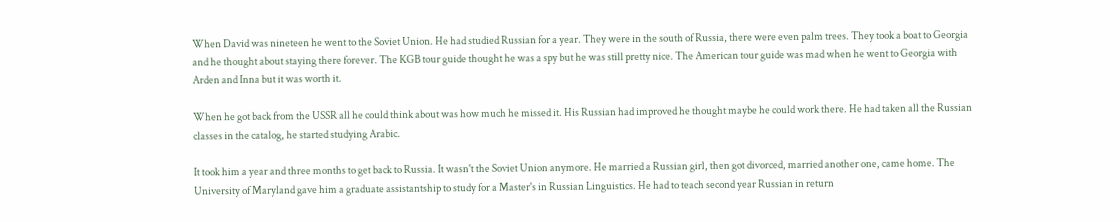When David was nineteen he went to the Soviet Union. He had studied Russian for a year. They were in the south of Russia, there were even palm trees. They took a boat to Georgia and he thought about staying there forever. The KGB tour guide thought he was a spy but he was still pretty nice. The American tour guide was mad when he went to Georgia with Arden and Inna but it was worth it.

When he got back from the USSR all he could think about was how much he missed it. His Russian had improved he thought maybe he could work there. He had taken all the Russian classes in the catalog, he started studying Arabic.

It took him a year and three months to get back to Russia. It wasn't the Soviet Union anymore. He married a Russian girl, then got divorced, married another one, came home. The University of Maryland gave him a graduate assistantship to study for a Master's in Russian Linguistics. He had to teach second year Russian in return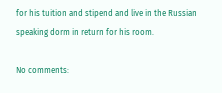for his tuition and stipend and live in the Russian speaking dorm in return for his room.

No comments: